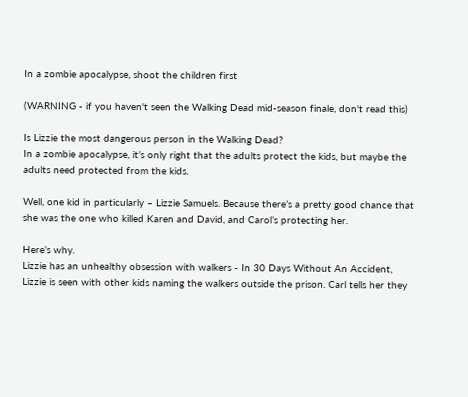In a zombie apocalypse, shoot the children first

(WARNING - if you haven't seen the Walking Dead mid-season finale, don't read this)

Is Lizzie the most dangerous person in the Walking Dead?
In a zombie apocalypse, it’s only right that the adults protect the kids, but maybe the adults need protected from the kids.

Well, one kid in particularly – Lizzie Samuels. Because there’s a pretty good chance that she was the one who killed Karen and David, and Carol’s protecting her.

Here’s why.
Lizzie has an unhealthy obsession with walkers - In 30 Days Without An Accident, Lizzie is seen with other kids naming the walkers outside the prison. Carl tells her they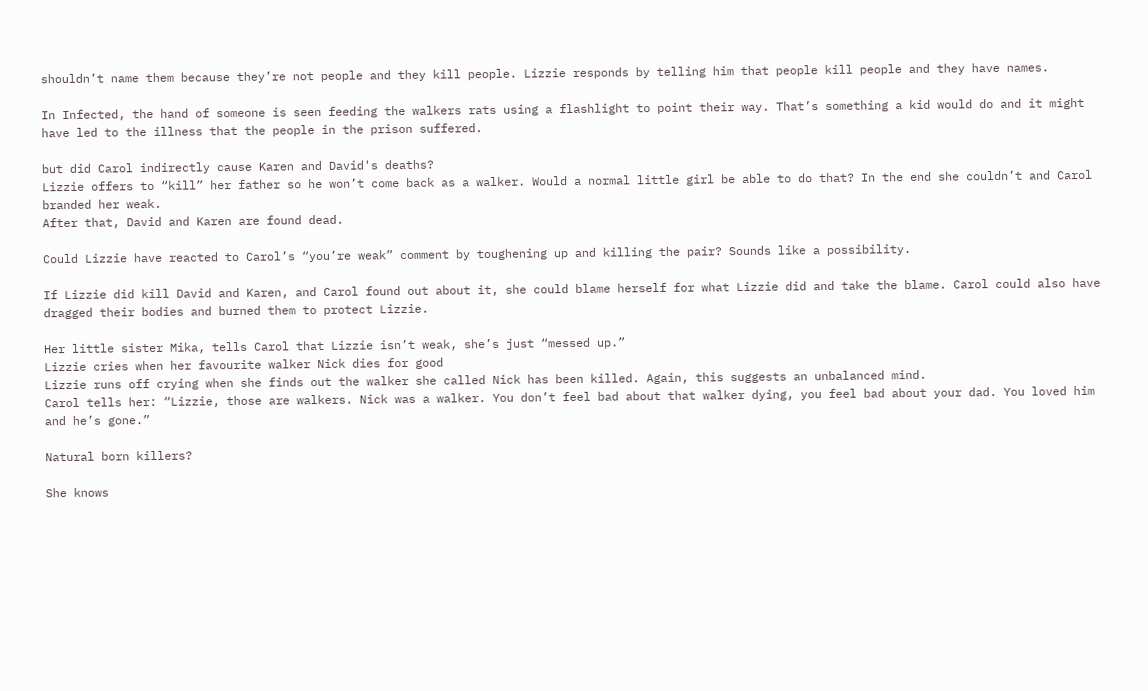shouldn’t name them because they’re not people and they kill people. Lizzie responds by telling him that people kill people and they have names.

In Infected, the hand of someone is seen feeding the walkers rats using a flashlight to point their way. That’s something a kid would do and it might have led to the illness that the people in the prison suffered.

but did Carol indirectly cause Karen and David's deaths?
Lizzie offers to “kill” her father so he won’t come back as a walker. Would a normal little girl be able to do that? In the end she couldn’t and Carol branded her weak.
After that, David and Karen are found dead.

Could Lizzie have reacted to Carol’s “you’re weak” comment by toughening up and killing the pair? Sounds like a possibility.

If Lizzie did kill David and Karen, and Carol found out about it, she could blame herself for what Lizzie did and take the blame. Carol could also have dragged their bodies and burned them to protect Lizzie.

Her little sister Mika, tells Carol that Lizzie isn’t weak, she’s just “messed up.”
Lizzie cries when her favourite walker Nick dies for good
Lizzie runs off crying when she finds out the walker she called Nick has been killed. Again, this suggests an unbalanced mind.
Carol tells her: “Lizzie, those are walkers. Nick was a walker. You don’t feel bad about that walker dying, you feel bad about your dad. You loved him and he’s gone.”

Natural born killers?

She knows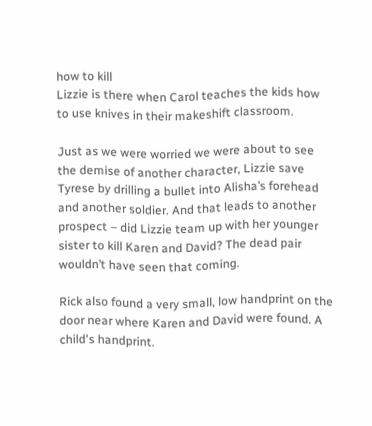how to kill
Lizzie is there when Carol teaches the kids how to use knives in their makeshift classroom.

Just as we were worried we were about to see the demise of another character, Lizzie save Tyrese by drilling a bullet into Alisha’s forehead and another soldier. And that leads to another prospect – did Lizzie team up with her younger sister to kill Karen and David? The dead pair wouldn’t have seen that coming.

Rick also found a very small, low handprint on the door near where Karen and David were found. A child's handprint.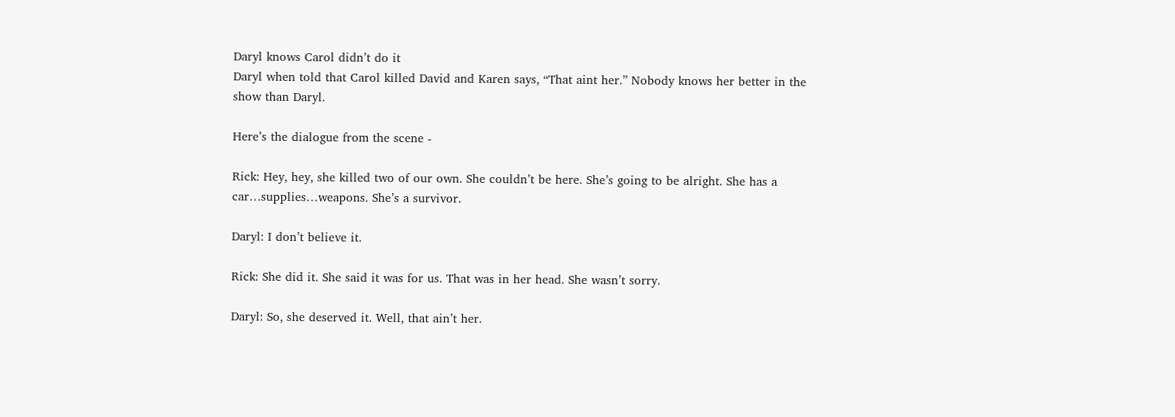Daryl knows Carol didn’t do it
Daryl when told that Carol killed David and Karen says, “That aint her.” Nobody knows her better in the show than Daryl.

Here’s the dialogue from the scene -

Rick: Hey, hey, she killed two of our own. She couldn’t be here. She’s going to be alright. She has a car…supplies…weapons. She’s a survivor.

Daryl: I don’t believe it.

Rick: She did it. She said it was for us. That was in her head. She wasn’t sorry.

Daryl: So, she deserved it. Well, that ain’t her.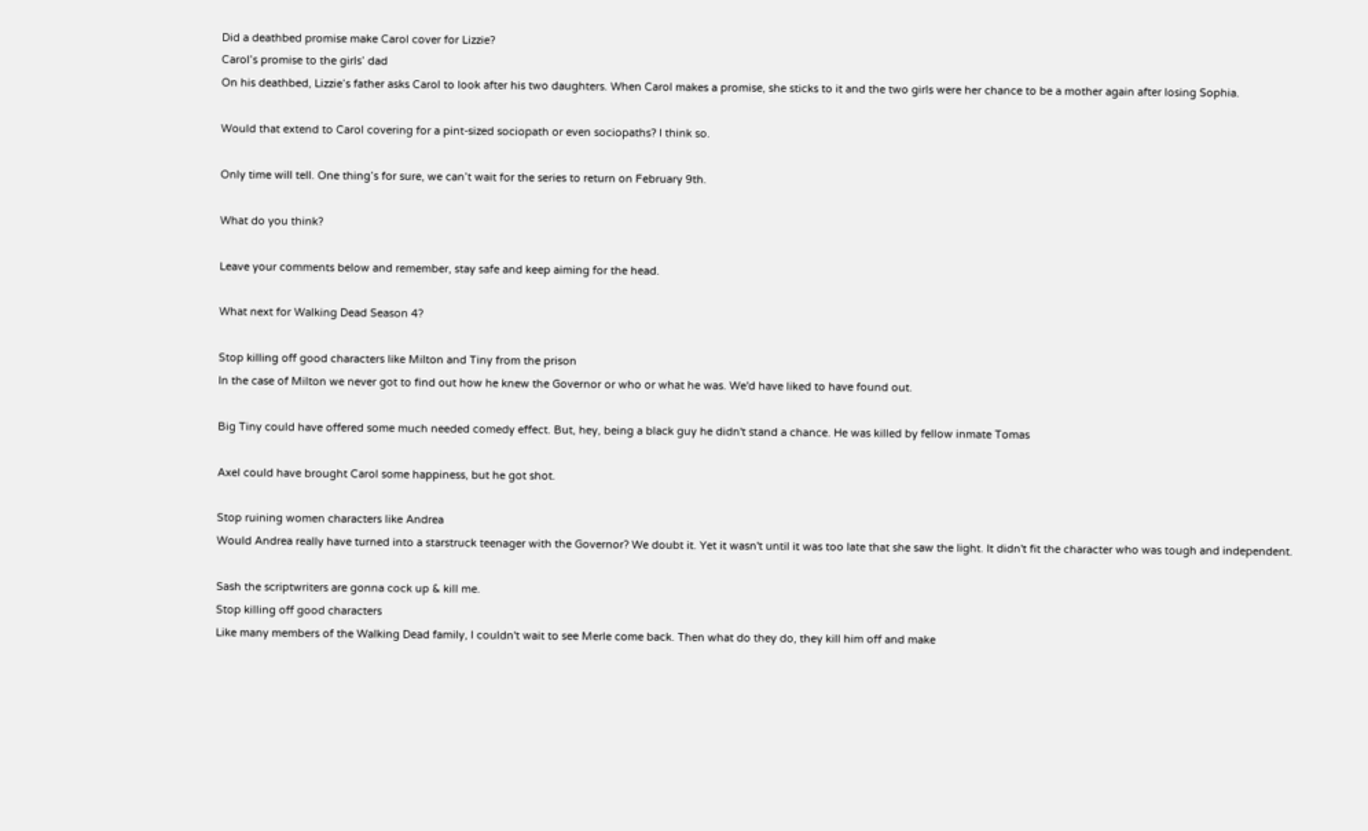Did a deathbed promise make Carol cover for Lizzie?
Carol’s promise to the girls’ dad
On his deathbed, Lizzie’s father asks Carol to look after his two daughters. When Carol makes a promise, she sticks to it and the two girls were her chance to be a mother again after losing Sophia.

Would that extend to Carol covering for a pint-sized sociopath or even sociopaths? I think so.

Only time will tell. One thing’s for sure, we can’t wait for the series to return on February 9th.

What do you think?

Leave your comments below and remember, stay safe and keep aiming for the head.

What next for Walking Dead Season 4?

Stop killing off good characters like Milton and Tiny from the prison
In the case of Milton we never got to find out how he knew the Governor or who or what he was. We'd have liked to have found out.

Big Tiny could have offered some much needed comedy effect. But, hey, being a black guy he didn't stand a chance. He was killed by fellow inmate Tomas

Axel could have brought Carol some happiness, but he got shot.

Stop ruining women characters like Andrea
Would Andrea really have turned into a starstruck teenager with the Governor? We doubt it. Yet it wasn't until it was too late that she saw the light. It didn't fit the character who was tough and independent.

Sash the scriptwriters are gonna cock up & kill me.
Stop killing off good characters
Like many members of the Walking Dead family, I couldn't wait to see Merle come back. Then what do they do, they kill him off and make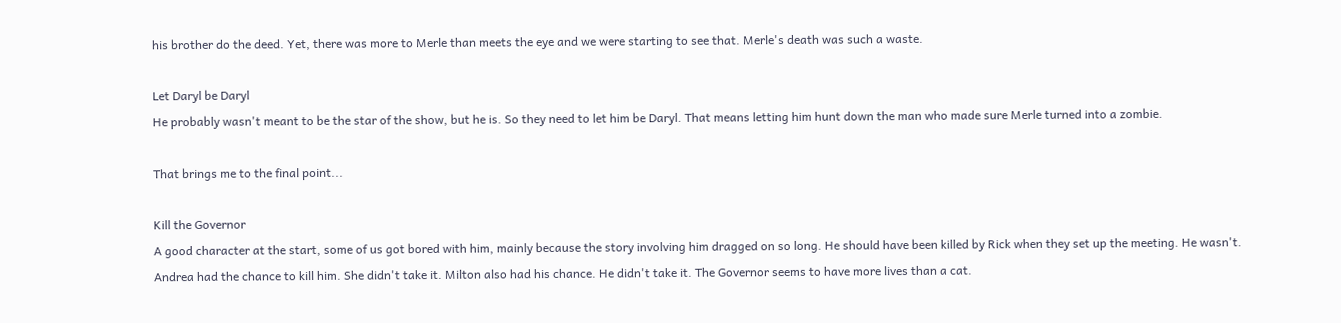his brother do the deed. Yet, there was more to Merle than meets the eye and we were starting to see that. Merle's death was such a waste.

Let Daryl be Daryl
He probably wasn't meant to be the star of the show, but he is. So they need to let him be Daryl. That means letting him hunt down the man who made sure Merle turned into a zombie.

That brings me to the final point...

Kill the Governor
A good character at the start, some of us got bored with him, mainly because the story involving him dragged on so long. He should have been killed by Rick when they set up the meeting. He wasn't. Andrea had the chance to kill him. She didn't take it. Milton also had his chance. He didn't take it. The Governor seems to have more lives than a cat.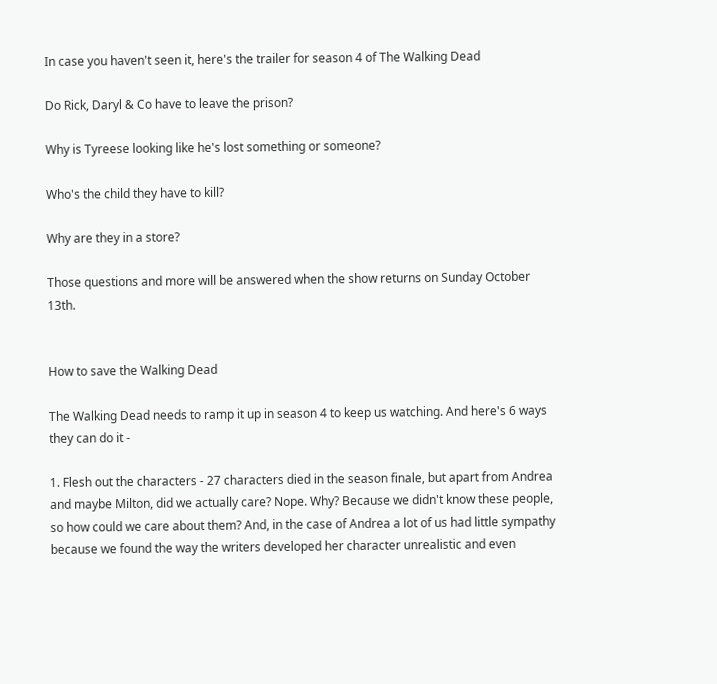In case you haven't seen it, here's the trailer for season 4 of The Walking Dead

Do Rick, Daryl & Co have to leave the prison?

Why is Tyreese looking like he's lost something or someone?

Who's the child they have to kill?

Why are they in a store?

Those questions and more will be answered when the show returns on Sunday October 13th.


How to save the Walking Dead

The Walking Dead needs to ramp it up in season 4 to keep us watching. And here's 6 ways they can do it -

1. Flesh out the characters - 27 characters died in the season finale, but apart from Andrea and maybe Milton, did we actually care? Nope. Why? Because we didn't know these people, so how could we care about them? And, in the case of Andrea a lot of us had little sympathy because we found the way the writers developed her character unrealistic and even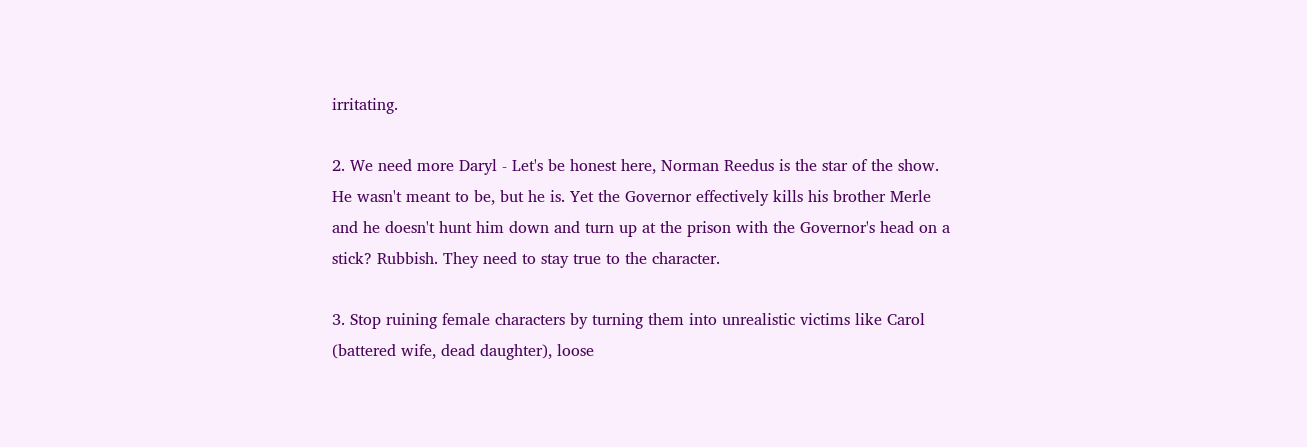irritating.

2. We need more Daryl - Let's be honest here, Norman Reedus is the star of the show. He wasn't meant to be, but he is. Yet the Governor effectively kills his brother Merle and he doesn't hunt him down and turn up at the prison with the Governor's head on a stick? Rubbish. They need to stay true to the character.

3. Stop ruining female characters by turning them into unrealistic victims like Carol (battered wife, dead daughter), loose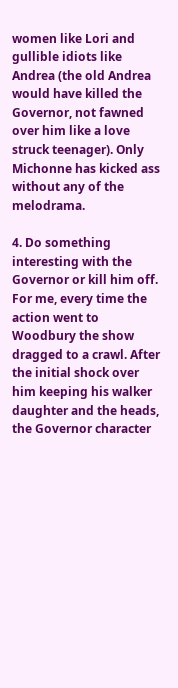women like Lori and gullible idiots like Andrea (the old Andrea would have killed the Governor, not fawned over him like a love struck teenager). Only Michonne has kicked ass without any of the melodrama.

4. Do something interesting with the Governor or kill him off. For me, every time the action went to Woodbury the show dragged to a crawl. After the initial shock over him keeping his walker daughter and the heads, the Governor character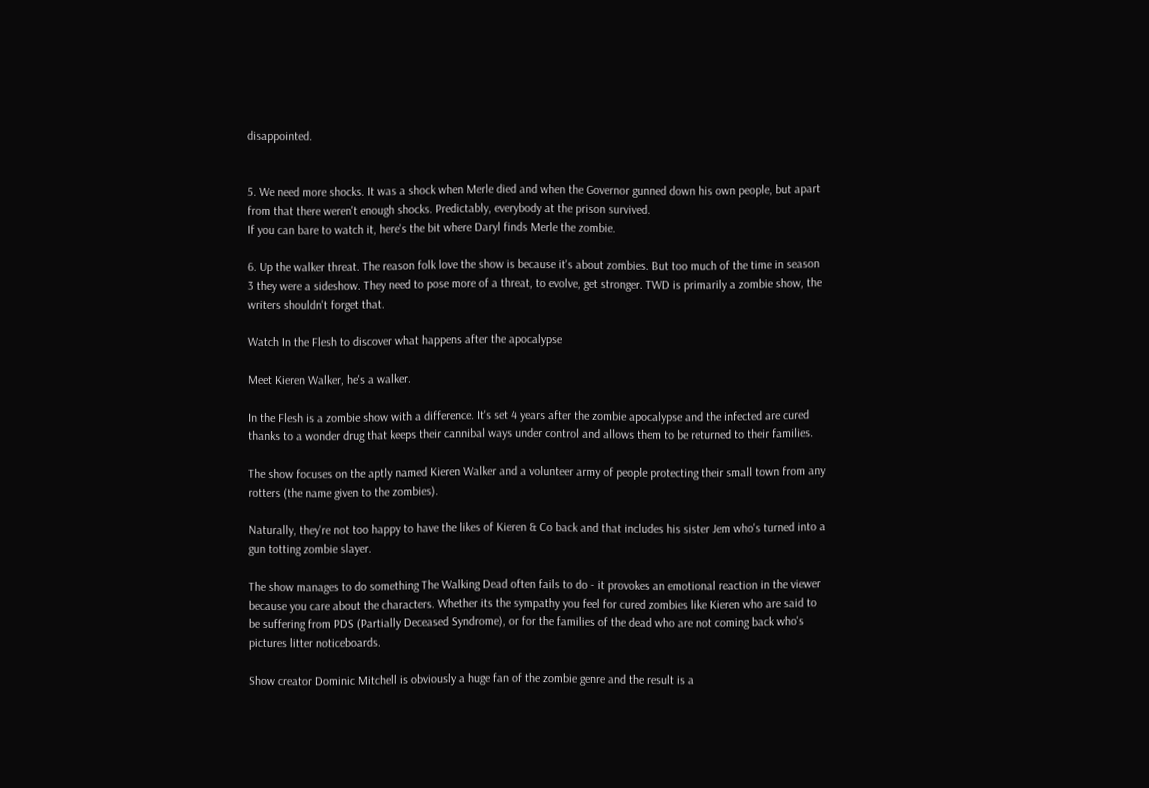disappointed.


5. We need more shocks. It was a shock when Merle died and when the Governor gunned down his own people, but apart from that there weren't enough shocks. Predictably, everybody at the prison survived.
If you can bare to watch it, here's the bit where Daryl finds Merle the zombie.

6. Up the walker threat. The reason folk love the show is because it's about zombies. But too much of the time in season 3 they were a sideshow. They need to pose more of a threat, to evolve, get stronger. TWD is primarily a zombie show, the writers shouldn't forget that.

Watch In the Flesh to discover what happens after the apocalypse

Meet Kieren Walker, he's a walker.

In the Flesh is a zombie show with a difference. It's set 4 years after the zombie apocalypse and the infected are cured thanks to a wonder drug that keeps their cannibal ways under control and allows them to be returned to their families.

The show focuses on the aptly named Kieren Walker and a volunteer army of people protecting their small town from any rotters (the name given to the zombies).

Naturally, they're not too happy to have the likes of Kieren & Co back and that includes his sister Jem who's turned into a gun totting zombie slayer.

The show manages to do something The Walking Dead often fails to do - it provokes an emotional reaction in the viewer because you care about the characters. Whether its the sympathy you feel for cured zombies like Kieren who are said to be suffering from PDS (Partially Deceased Syndrome), or for the families of the dead who are not coming back who's pictures litter noticeboards.

Show creator Dominic Mitchell is obviously a huge fan of the zombie genre and the result is a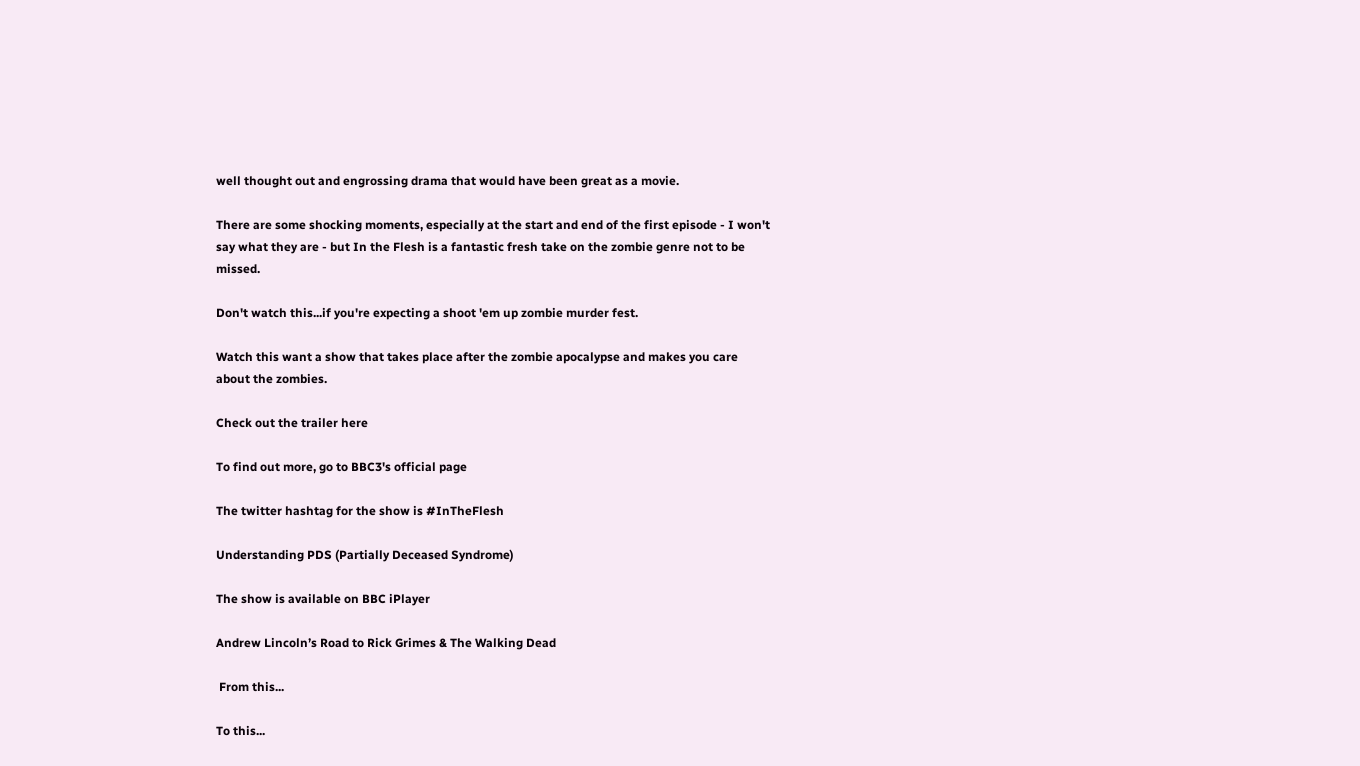well thought out and engrossing drama that would have been great as a movie.

There are some shocking moments, especially at the start and end of the first episode - I won't say what they are - but In the Flesh is a fantastic fresh take on the zombie genre not to be missed.

Don't watch this...if you're expecting a shoot 'em up zombie murder fest.

Watch this want a show that takes place after the zombie apocalypse and makes you care about the zombies.

Check out the trailer here

To find out more, go to BBC3's official page

The twitter hashtag for the show is #InTheFlesh

Understanding PDS (Partially Deceased Syndrome)

The show is available on BBC iPlayer

Andrew Lincoln’s Road to Rick Grimes & The Walking Dead

 From this...

To this...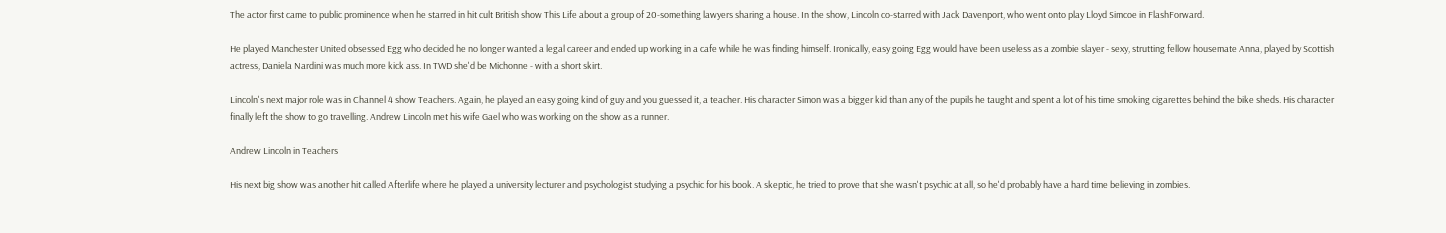The actor first came to public prominence when he starred in hit cult British show This Life about a group of 20-something lawyers sharing a house. In the show, Lincoln co-starred with Jack Davenport, who went onto play Lloyd Simcoe in FlashForward.

He played Manchester United obsessed Egg who decided he no longer wanted a legal career and ended up working in a cafe while he was finding himself. Ironically, easy going Egg would have been useless as a zombie slayer - sexy, strutting fellow housemate Anna, played by Scottish actress, Daniela Nardini was much more kick ass. In TWD she'd be Michonne - with a short skirt.

Lincoln's next major role was in Channel 4 show Teachers. Again, he played an easy going kind of guy and you guessed it, a teacher. His character Simon was a bigger kid than any of the pupils he taught and spent a lot of his time smoking cigarettes behind the bike sheds. His character finally left the show to go travelling. Andrew Lincoln met his wife Gael who was working on the show as a runner.

Andrew Lincoln in Teachers

His next big show was another hit called Afterlife where he played a university lecturer and psychologist studying a psychic for his book. A skeptic, he tried to prove that she wasn't psychic at all, so he'd probably have a hard time believing in zombies.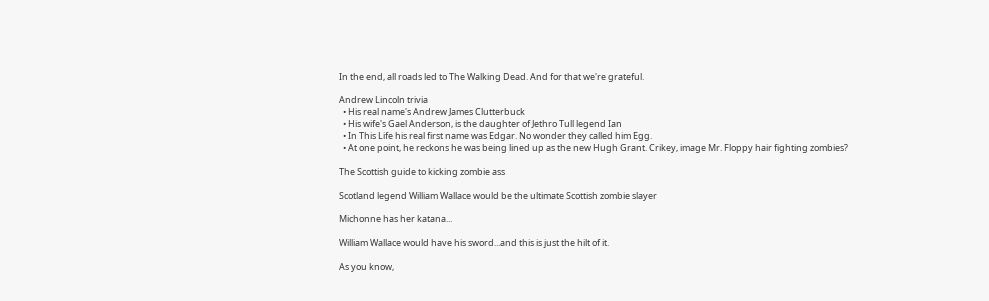In the end, all roads led to The Walking Dead. And for that we're grateful.

Andrew Lincoln trivia
  • His real name's Andrew James Clutterbuck
  • His wife's Gael Anderson, is the daughter of Jethro Tull legend Ian
  • In This Life his real first name was Edgar. No wonder they called him Egg.
  • At one point, he reckons he was being lined up as the new Hugh Grant. Crikey, image Mr. Floppy hair fighting zombies?

The Scottish guide to kicking zombie ass

Scotland legend William Wallace would be the ultimate Scottish zombie slayer

Michonne has her katana...

William Wallace would have his sword...and this is just the hilt of it.

As you know,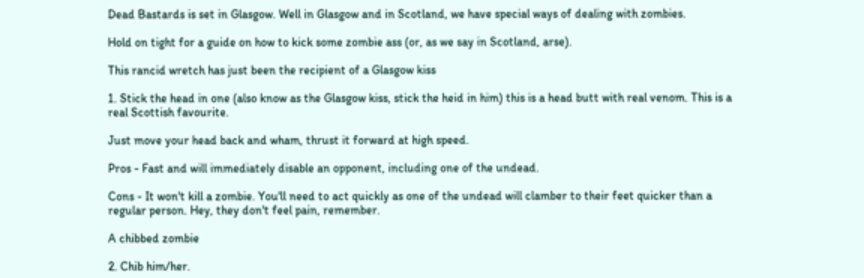Dead Bastards is set in Glasgow. Well in Glasgow and in Scotland, we have special ways of dealing with zombies.

Hold on tight for a guide on how to kick some zombie ass (or, as we say in Scotland, arse).

This rancid wretch has just been the recipient of a Glasgow kiss

1. Stick the head in one (also know as the Glasgow kiss, stick the heid in him) this is a head butt with real venom. This is a real Scottish favourite.

Just move your head back and wham, thrust it forward at high speed.

Pros - Fast and will immediately disable an opponent, including one of the undead.

Cons - It won't kill a zombie. You'll need to act quickly as one of the undead will clamber to their feet quicker than a regular person. Hey, they don't feel pain, remember.

A chibbed zombie

2. Chib him/her.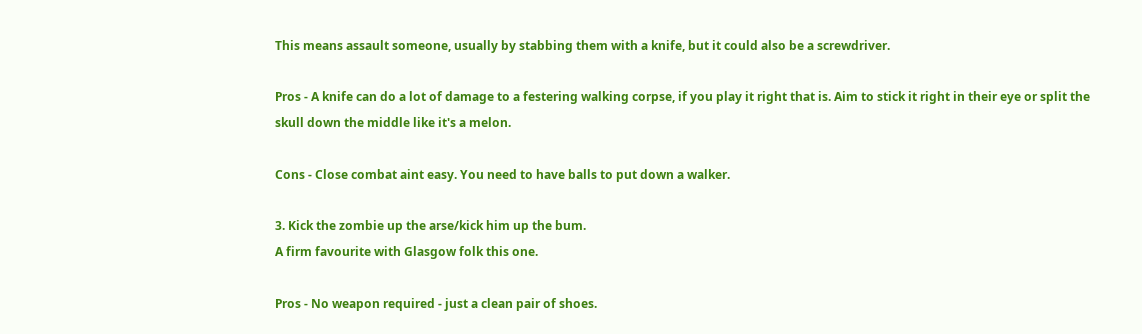This means assault someone, usually by stabbing them with a knife, but it could also be a screwdriver.

Pros - A knife can do a lot of damage to a festering walking corpse, if you play it right that is. Aim to stick it right in their eye or split the skull down the middle like it's a melon.

Cons - Close combat aint easy. You need to have balls to put down a walker.

3. Kick the zombie up the arse/kick him up the bum.
A firm favourite with Glasgow folk this one.

Pros - No weapon required - just a clean pair of shoes.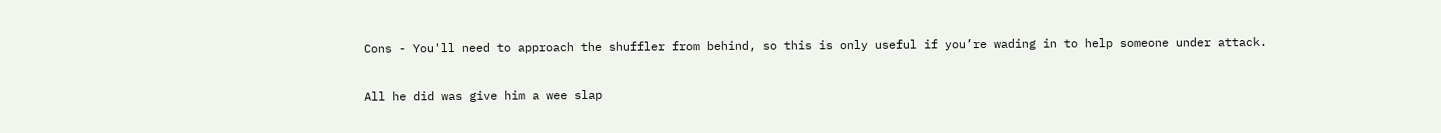Cons - You'll need to approach the shuffler from behind, so this is only useful if you’re wading in to help someone under attack.

All he did was give him a wee slap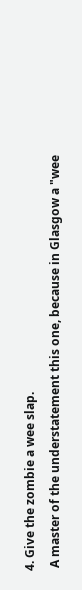4. Give the zombie a wee slap.
 A master of the understatement this one, because in Glasgow a "wee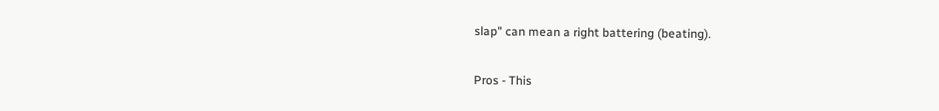slap" can mean a right battering (beating).

Pros - This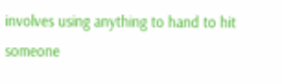involves using anything to hand to hit someone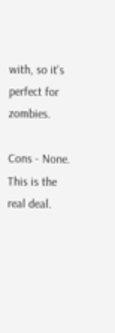with, so it's perfect for zombies.

Cons - None. This is the real deal.